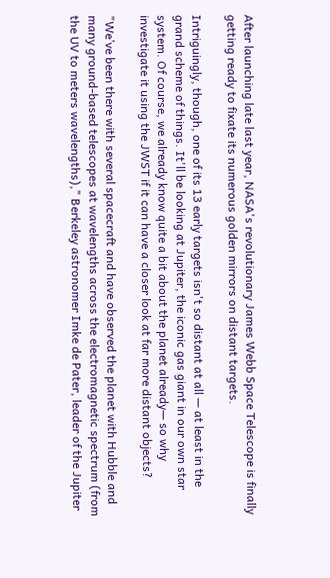After launching late last year, NASA's revolutionary James Webb Space Telescope is finally getting ready to fixate its numerous golden mirrors on distant targets.

Intriguingly, though, one of its 13 early targets isn't so distant at all — at least in the grand scheme of things. It'll be looking at Jupiter, the iconic gas giant in our own star system. Of course, we already know quite a bit about the planet already— so why investigate it using the JWST if it can have a closer look at far more distant objects?

"We’ve been there with several spacecraft and have observed the planet with Hubble and many ground-based telescopes at wavelengths across the electromagnetic spectrum (from the UV to meters wavelengths)," Berkeley astronomer Imke de Pater, leader of the Jupiter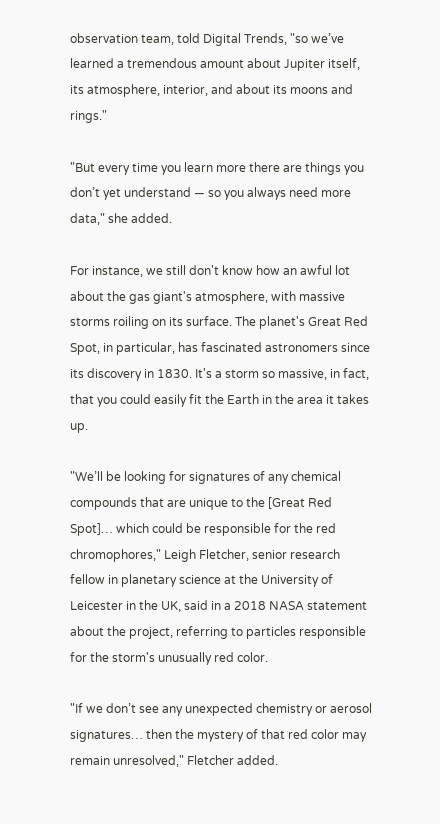observation team, told Digital Trends, "so we’ve learned a tremendous amount about Jupiter itself, its atmosphere, interior, and about its moons and rings."

"But every time you learn more there are things you don’t yet understand — so you always need more data," she added.

For instance, we still don't know how an awful lot about the gas giant's atmosphere, with massive storms roiling on its surface. The planet's Great Red Spot, in particular, has fascinated astronomers since its discovery in 1830. It's a storm so massive, in fact, that you could easily fit the Earth in the area it takes up.

"We’ll be looking for signatures of any chemical compounds that are unique to the [Great Red Spot]… which could be responsible for the red chromophores," Leigh Fletcher, senior research fellow in planetary science at the University of Leicester in the UK, said in a 2018 NASA statement about the project, referring to particles responsible for the storm's unusually red color.

"If we don’t see any unexpected chemistry or aerosol signatures… then the mystery of that red color may remain unresolved," Fletcher added.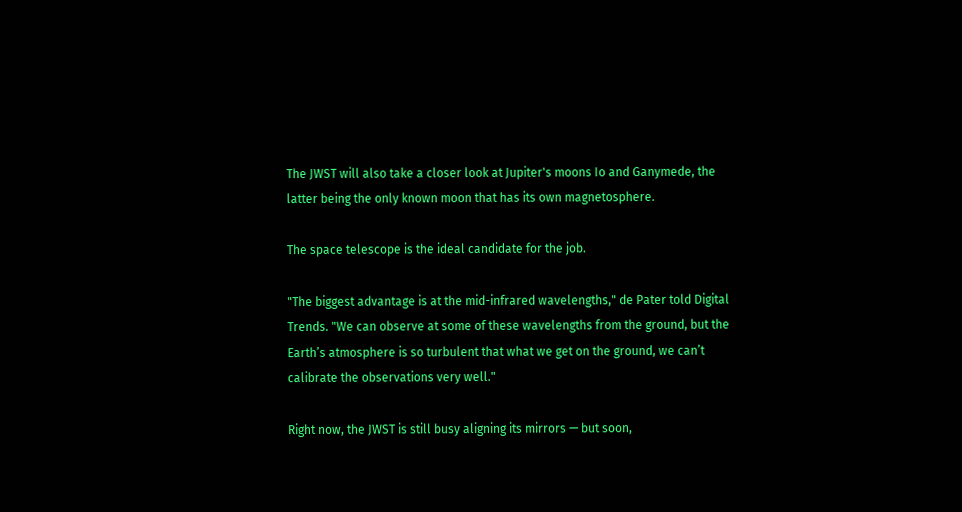The JWST will also take a closer look at Jupiter's moons Io and Ganymede, the latter being the only known moon that has its own magnetosphere.

The space telescope is the ideal candidate for the job.

"The biggest advantage is at the mid-infrared wavelengths," de Pater told Digital Trends. "We can observe at some of these wavelengths from the ground, but the Earth’s atmosphere is so turbulent that what we get on the ground, we can’t calibrate the observations very well."

Right now, the JWST is still busy aligning its mirrors — but soon,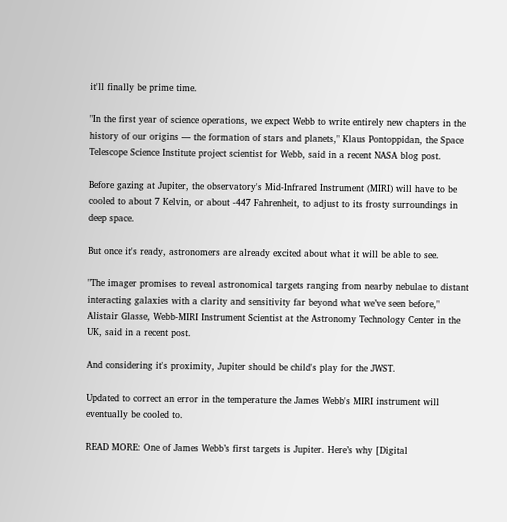it'll finally be prime time.

"In the first year of science operations, we expect Webb to write entirely new chapters in the history of our origins — the formation of stars and planets," Klaus Pontoppidan, the Space Telescope Science Institute project scientist for Webb, said in a recent NASA blog post.

Before gazing at Jupiter, the observatory's Mid-Infrared Instrument (MIRI) will have to be cooled to about 7 Kelvin, or about -447 Fahrenheit, to adjust to its frosty surroundings in deep space.

But once it's ready, astronomers are already excited about what it will be able to see.

"The imager promises to reveal astronomical targets ranging from nearby nebulae to distant interacting galaxies with a clarity and sensitivity far beyond what we’ve seen before," Alistair Glasse, Webb-MIRI Instrument Scientist at the Astronomy Technology Center in the UK, said in a recent post.

And considering it's proximity, Jupiter should be child's play for the JWST.

Updated to correct an error in the temperature the James Webb's MIRI instrument will eventually be cooled to.

READ MORE: One of James Webb’s first targets is Jupiter. Here’s why [Digital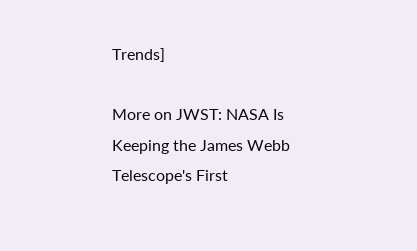Trends]

More on JWST: NASA Is Keeping the James Webb Telescope's First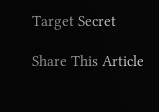Target Secret

Share This Article